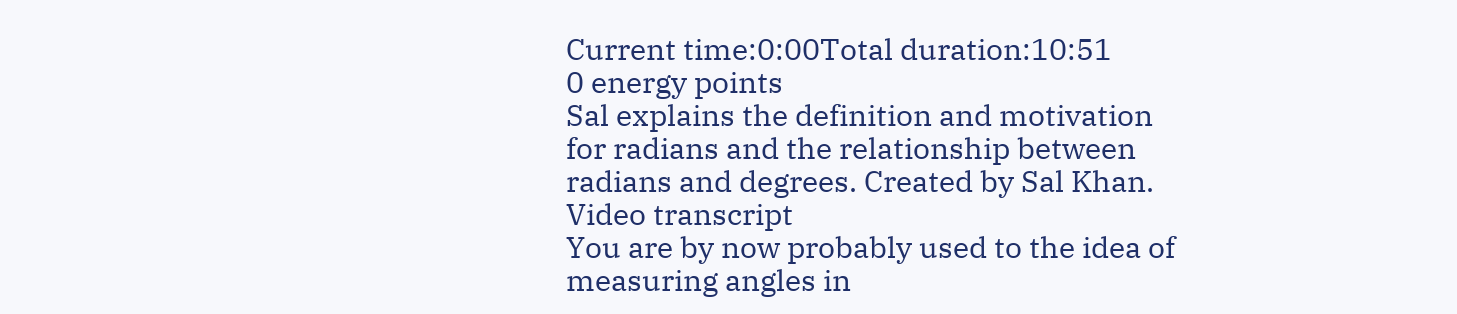Current time:0:00Total duration:10:51
0 energy points
Sal explains the definition and motivation for radians and the relationship between radians and degrees. Created by Sal Khan.
Video transcript
You are by now probably used to the idea of measuring angles in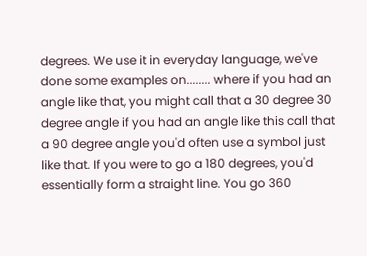degrees. We use it in everyday language, we've done some examples on........ where if you had an angle like that, you might call that a 30 degree 30 degree angle if you had an angle like this call that a 90 degree angle you'd often use a symbol just like that. If you were to go a 180 degrees, you'd essentially form a straight line. You go 360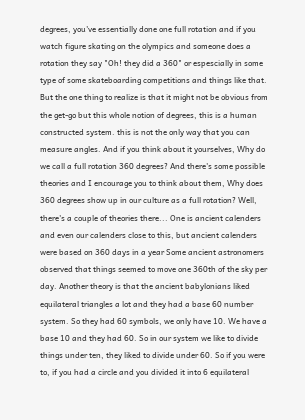degrees, you've essentially done one full rotation and if you watch figure skating on the olympics and someone does a rotation they say "Oh! they did a 360" or espescially in some type of some skateboarding competitions and things like that. But the one thing to realize is that it might not be obvious from the get-go but this whole notion of degrees, this is a human constructed system. this is not the only way that you can measure angles. And if you think about it yourselves, Why do we call a full rotation 360 degrees? And there's some possible theories and I encourage you to think about them, Why does 360 degrees show up in our culture as a full rotation? Well, there's a couple of theories there... One is ancient calenders and even our calenders close to this, but ancient calenders were based on 360 days in a year Some ancient astronomers observed that things seemed to move one 360th of the sky per day. Another theory is that the ancient babylonians liked equilateral triangles a lot and they had a base 60 number system. So they had 60 symbols, we only have 10. We have a base 10 and they had 60. So in our system we like to divide things under ten, they liked to divide under 60. So if you were to, if you had a circle and you divided it into 6 equilateral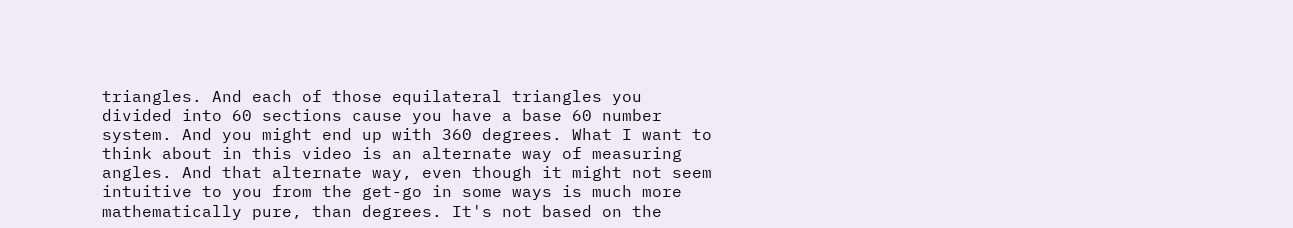triangles. And each of those equilateral triangles you divided into 60 sections cause you have a base 60 number system. And you might end up with 360 degrees. What I want to think about in this video is an alternate way of measuring angles. And that alternate way, even though it might not seem intuitive to you from the get-go in some ways is much more mathematically pure, than degrees. It's not based on the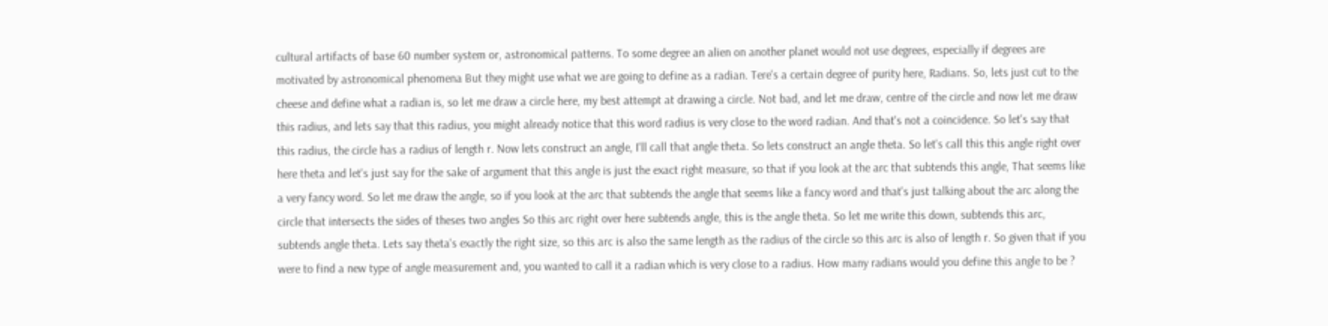cultural artifacts of base 60 number system or, astronomical patterns. To some degree an alien on another planet would not use degrees, especially if degrees are motivated by astronomical phenomena But they might use what we are going to define as a radian. Tere's a certain degree of purity here, Radians. So, lets just cut to the cheese and define what a radian is, so let me draw a circle here, my best attempt at drawing a circle. Not bad, and let me draw, centre of the circle and now let me draw this radius, and lets say that this radius, you might already notice that this word radius is very close to the word radian. And that's not a coincidence. So let's say that this radius, the circle has a radius of length r. Now lets construct an angle, I'll call that angle theta. So lets construct an angle theta. So let's call this this angle right over here theta and let's just say for the sake of argument that this angle is just the exact right measure, so that if you look at the arc that subtends this angle, That seems like a very fancy word. So let me draw the angle, so if you look at the arc that subtends the angle that seems like a fancy word and that's just talking about the arc along the circle that intersects the sides of theses two angles So this arc right over here subtends angle, this is the angle theta. So let me write this down, subtends this arc, subtends angle theta. Lets say theta's exactly the right size, so this arc is also the same length as the radius of the circle so this arc is also of length r. So given that if you were to find a new type of angle measurement and, you wanted to call it a radian which is very close to a radius. How many radians would you define this angle to be ?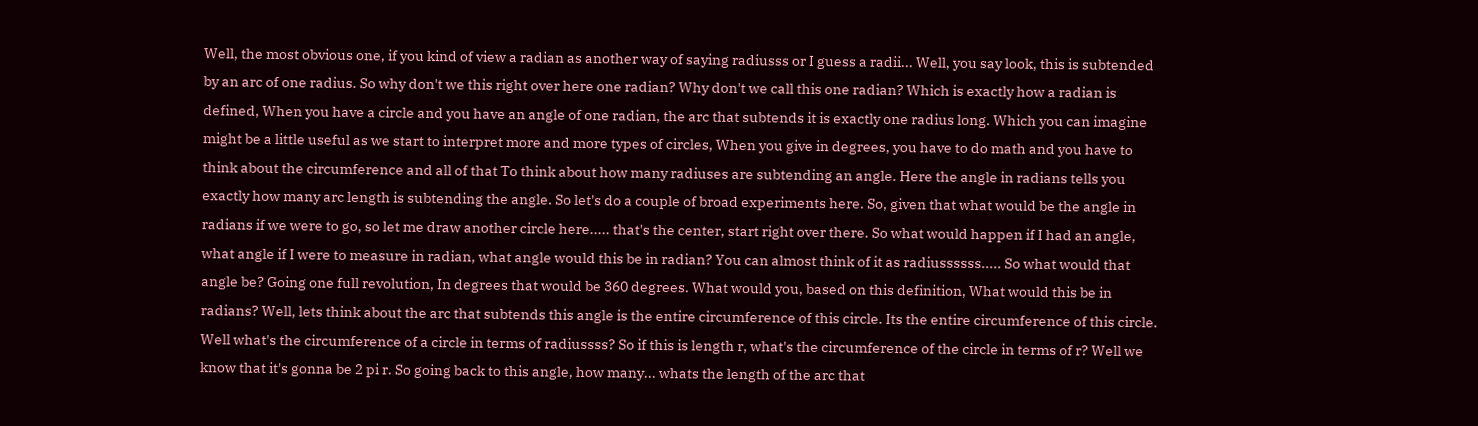Well, the most obvious one, if you kind of view a radian as another way of saying radiusss or I guess a radii... Well, you say look, this is subtended by an arc of one radius. So why don't we this right over here one radian? Why don't we call this one radian? Which is exactly how a radian is defined, When you have a circle and you have an angle of one radian, the arc that subtends it is exactly one radius long. Which you can imagine might be a little useful as we start to interpret more and more types of circles, When you give in degrees, you have to do math and you have to think about the circumference and all of that To think about how many radiuses are subtending an angle. Here the angle in radians tells you exactly how many arc length is subtending the angle. So let's do a couple of broad experiments here. So, given that what would be the angle in radians if we were to go, so let me draw another circle here..... that's the center, start right over there. So what would happen if I had an angle, what angle if I were to measure in radian, what angle would this be in radian? You can almost think of it as radiussssss..... So what would that angle be? Going one full revolution, In degrees that would be 360 degrees. What would you, based on this definition, What would this be in radians? Well, lets think about the arc that subtends this angle is the entire circumference of this circle. Its the entire circumference of this circle. Well what's the circumference of a circle in terms of radiussss? So if this is length r, what's the circumference of the circle in terms of r? Well we know that it's gonna be 2 pi r. So going back to this angle, how many... whats the length of the arc that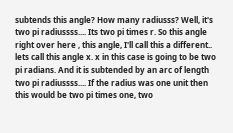subtends this angle? How many radiusss? Well, it's two pi radiussss.... Its two pi times r. So this angle right over here , this angle, I'll call this a different.. lets call this angle x. x in this case is going to be two pi radians. And it is subtended by an arc of length two pi radiussss.... If the radius was one unit then this would be two pi times one, two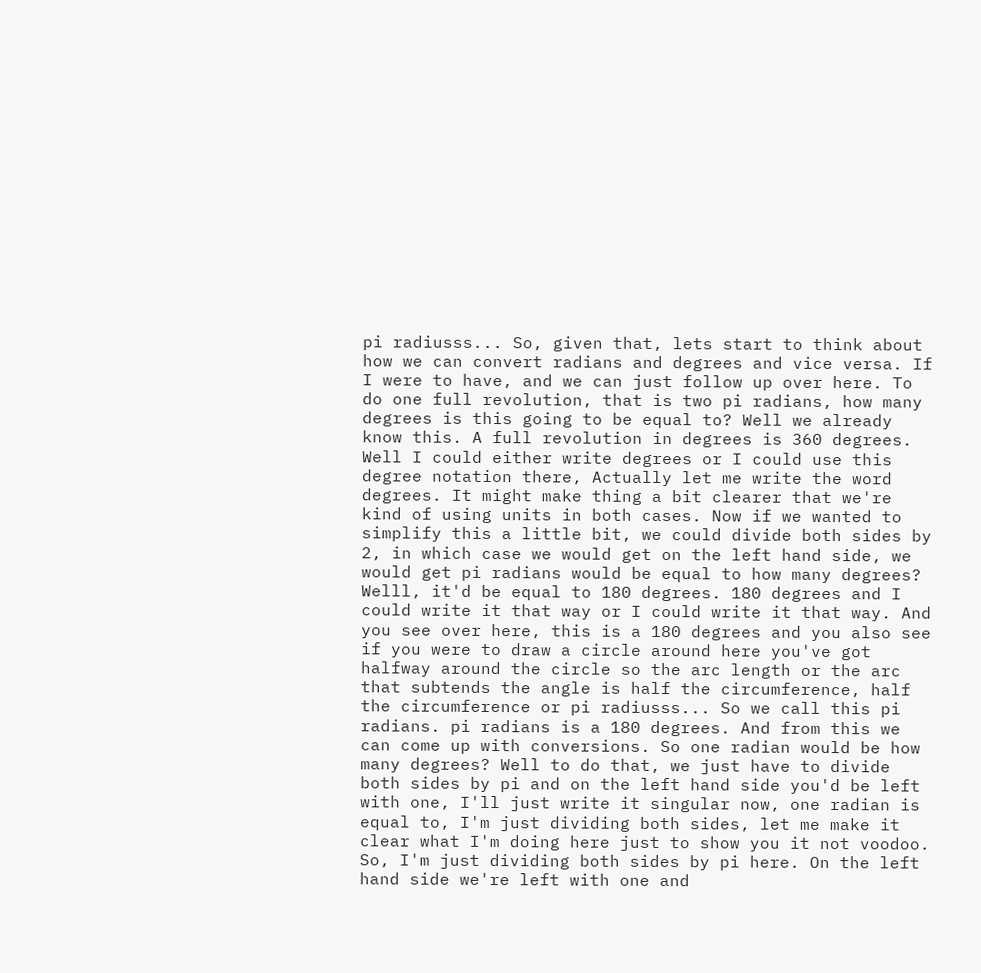pi radiusss... So, given that, lets start to think about how we can convert radians and degrees and vice versa. If I were to have, and we can just follow up over here. To do one full revolution, that is two pi radians, how many degrees is this going to be equal to? Well we already know this. A full revolution in degrees is 360 degrees. Well I could either write degrees or I could use this degree notation there, Actually let me write the word degrees. It might make thing a bit clearer that we're kind of using units in both cases. Now if we wanted to simplify this a little bit, we could divide both sides by 2, in which case we would get on the left hand side, we would get pi radians would be equal to how many degrees? Welll, it'd be equal to 180 degrees. 180 degrees and I could write it that way or I could write it that way. And you see over here, this is a 180 degrees and you also see if you were to draw a circle around here you've got halfway around the circle so the arc length or the arc that subtends the angle is half the circumference, half the circumference or pi radiusss... So we call this pi radians. pi radians is a 180 degrees. And from this we can come up with conversions. So one radian would be how many degrees? Well to do that, we just have to divide both sides by pi and on the left hand side you'd be left with one, I'll just write it singular now, one radian is equal to, I'm just dividing both sides, let me make it clear what I'm doing here just to show you it not voodoo. So, I'm just dividing both sides by pi here. On the left hand side we're left with one and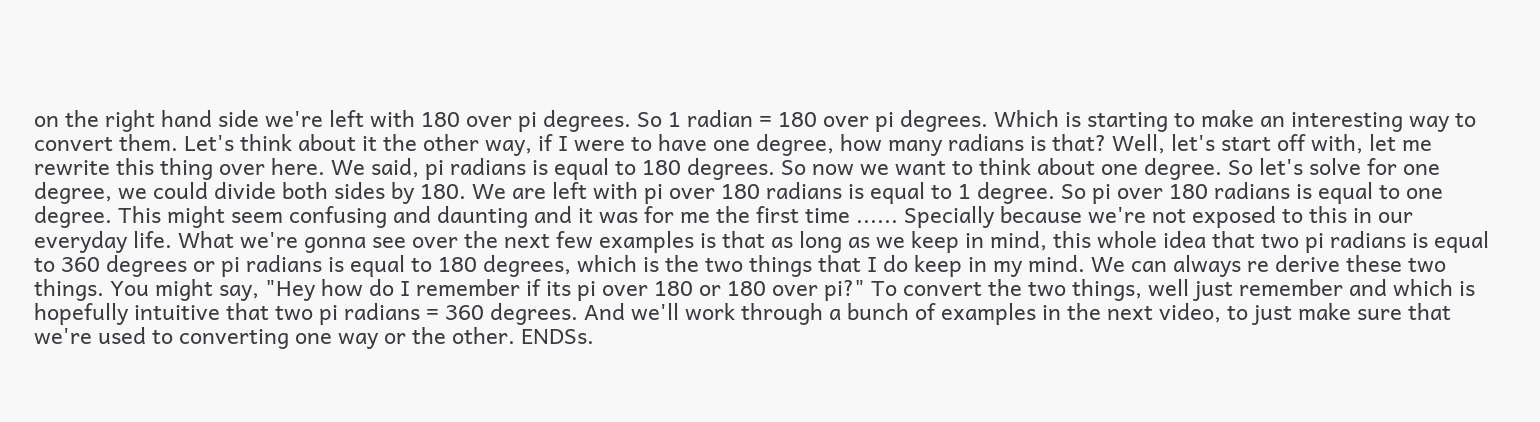on the right hand side we're left with 180 over pi degrees. So 1 radian = 180 over pi degrees. Which is starting to make an interesting way to convert them. Let's think about it the other way, if I were to have one degree, how many radians is that? Well, let's start off with, let me rewrite this thing over here. We said, pi radians is equal to 180 degrees. So now we want to think about one degree. So let's solve for one degree, we could divide both sides by 180. We are left with pi over 180 radians is equal to 1 degree. So pi over 180 radians is equal to one degree. This might seem confusing and daunting and it was for me the first time ...... Specially because we're not exposed to this in our everyday life. What we're gonna see over the next few examples is that as long as we keep in mind, this whole idea that two pi radians is equal to 360 degrees or pi radians is equal to 180 degrees, which is the two things that I do keep in my mind. We can always re derive these two things. You might say, "Hey how do I remember if its pi over 180 or 180 over pi?" To convert the two things, well just remember and which is hopefully intuitive that two pi radians = 360 degrees. And we'll work through a bunch of examples in the next video, to just make sure that we're used to converting one way or the other. ENDSs.